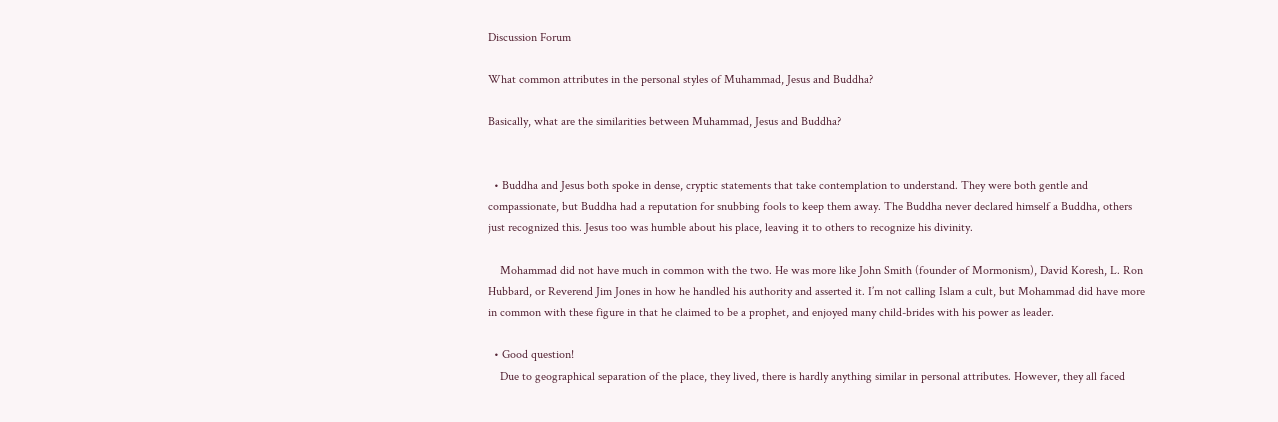Discussion Forum

What common attributes in the personal styles of Muhammad, Jesus and Buddha?

Basically, what are the similarities between Muhammad, Jesus and Buddha?


  • Buddha and Jesus both spoke in dense, cryptic statements that take contemplation to understand. They were both gentle and compassionate, but Buddha had a reputation for snubbing fools to keep them away. The Buddha never declared himself a Buddha, others just recognized this. Jesus too was humble about his place, leaving it to others to recognize his divinity.

    Mohammad did not have much in common with the two. He was more like John Smith (founder of Mormonism), David Koresh, L. Ron Hubbard, or Reverend Jim Jones in how he handled his authority and asserted it. I’m not calling Islam a cult, but Mohammad did have more in common with these figure in that he claimed to be a prophet, and enjoyed many child-brides with his power as leader.

  • Good question!
    Due to geographical separation of the place, they lived, there is hardly anything similar in personal attributes. However, they all faced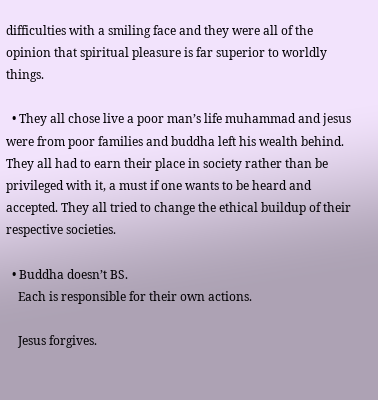difficulties with a smiling face and they were all of the opinion that spiritual pleasure is far superior to worldly things.

  • They all chose live a poor man’s life muhammad and jesus were from poor families and buddha left his wealth behind. They all had to earn their place in society rather than be privileged with it, a must if one wants to be heard and accepted. They all tried to change the ethical buildup of their respective societies.

  • Buddha doesn’t BS.
    Each is responsible for their own actions.

    Jesus forgives.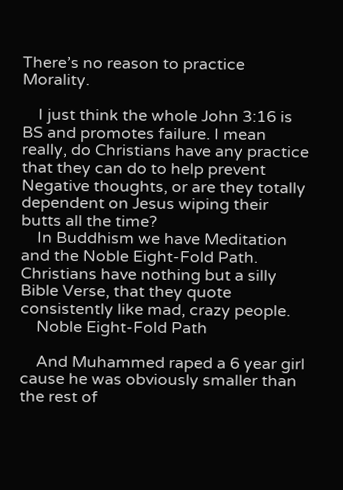There’s no reason to practice Morality.

    I just think the whole John 3:16 is BS and promotes failure. I mean really, do Christians have any practice that they can do to help prevent Negative thoughts, or are they totally dependent on Jesus wiping their butts all the time?
    In Buddhism we have Meditation and the Noble Eight-Fold Path. Christians have nothing but a silly Bible Verse, that they quote consistently like mad, crazy people.
    Noble Eight-Fold Path

    And Muhammed raped a 6 year girl cause he was obviously smaller than the rest of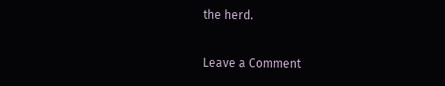the herd.

Leave a Comment